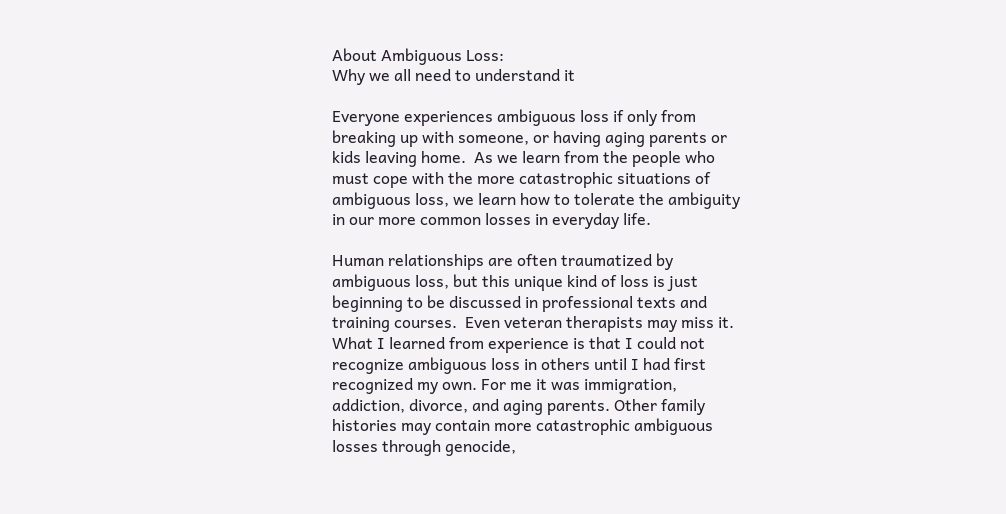About Ambiguous Loss:
Why we all need to understand it

Everyone experiences ambiguous loss if only from breaking up with someone, or having aging parents or kids leaving home.  As we learn from the people who must cope with the more catastrophic situations of ambiguous loss, we learn how to tolerate the ambiguity in our more common losses in everyday life.

Human relationships are often traumatized by ambiguous loss, but this unique kind of loss is just beginning to be discussed in professional texts and training courses.  Even veteran therapists may miss it.  What I learned from experience is that I could not recognize ambiguous loss in others until I had first recognized my own. For me it was immigration, addiction, divorce, and aging parents. Other family histories may contain more catastrophic ambiguous losses through genocide,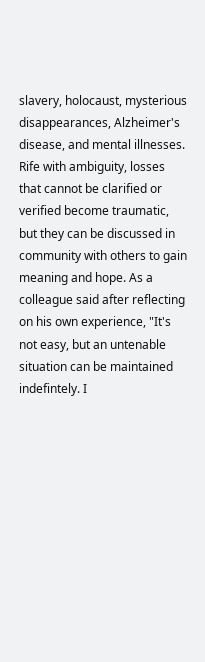slavery, holocaust, mysterious disappearances, Alzheimer's disease, and mental illnesses.  Rife with ambiguity, losses that cannot be clarified or verified become traumatic, but they can be discussed in community with others to gain meaning and hope. As a colleague said after reflecting on his own experience, "It's not easy, but an untenable situation can be maintained indefintely. I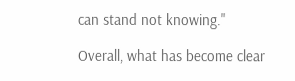can stand not knowing."

Overall, what has become clear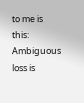to me is this: Ambiguous loss is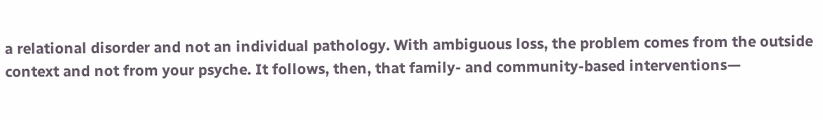a relational disorder and not an individual pathology. With ambiguous loss, the problem comes from the outside context and not from your psyche. It follows, then, that family- and community-based interventions—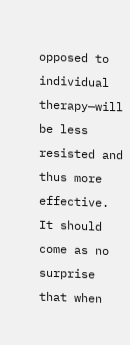opposed to individual therapy—will be less resisted and thus more effective. It should come as no surprise that when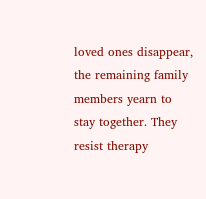loved ones disappear, the remaining family members yearn to stay together. They resist therapy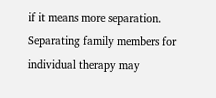if it means more separation. Separating family members for individual therapy may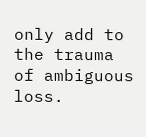only add to the trauma of ambiguous loss.